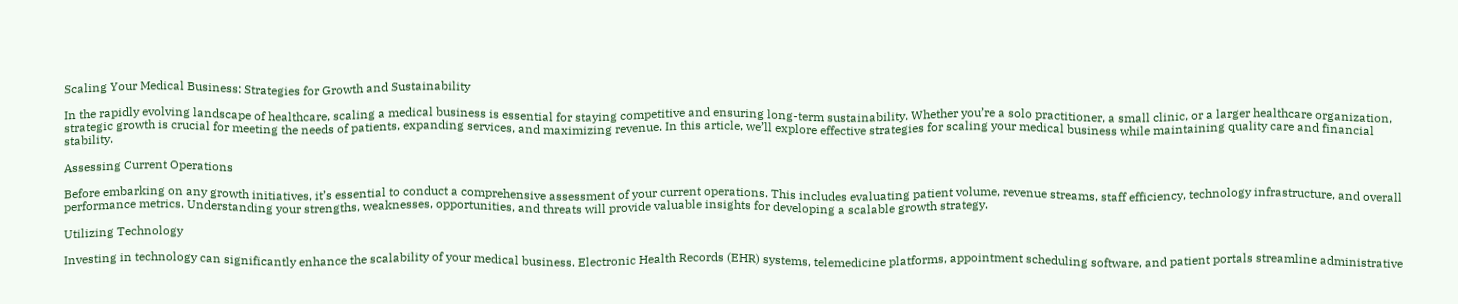Scaling Your Medical Business: Strategies for Growth and Sustainability

In the rapidly evolving landscape of healthcare, scaling a medical business is essential for staying competitive and ensuring long-term sustainability. Whether you’re a solo practitioner, a small clinic, or a larger healthcare organization, strategic growth is crucial for meeting the needs of patients, expanding services, and maximizing revenue. In this article, we’ll explore effective strategies for scaling your medical business while maintaining quality care and financial stability.

Assessing Current Operations

Before embarking on any growth initiatives, it’s essential to conduct a comprehensive assessment of your current operations. This includes evaluating patient volume, revenue streams, staff efficiency, technology infrastructure, and overall performance metrics. Understanding your strengths, weaknesses, opportunities, and threats will provide valuable insights for developing a scalable growth strategy.

Utilizing Technology

Investing in technology can significantly enhance the scalability of your medical business. Electronic Health Records (EHR) systems, telemedicine platforms, appointment scheduling software, and patient portals streamline administrative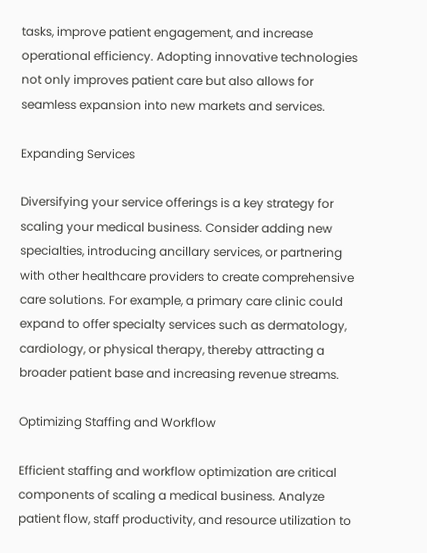tasks, improve patient engagement, and increase operational efficiency. Adopting innovative technologies not only improves patient care but also allows for seamless expansion into new markets and services.

Expanding Services

Diversifying your service offerings is a key strategy for scaling your medical business. Consider adding new specialties, introducing ancillary services, or partnering with other healthcare providers to create comprehensive care solutions. For example, a primary care clinic could expand to offer specialty services such as dermatology, cardiology, or physical therapy, thereby attracting a broader patient base and increasing revenue streams.

Optimizing Staffing and Workflow

Efficient staffing and workflow optimization are critical components of scaling a medical business. Analyze patient flow, staff productivity, and resource utilization to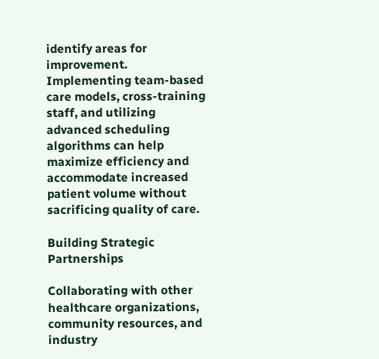identify areas for improvement. Implementing team-based care models, cross-training staff, and utilizing advanced scheduling algorithms can help maximize efficiency and accommodate increased patient volume without sacrificing quality of care.

Building Strategic Partnerships

Collaborating with other healthcare organizations, community resources, and industry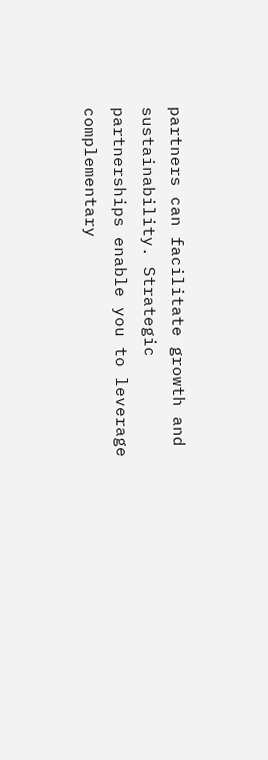partners can facilitate growth and sustainability. Strategic partnerships enable you to leverage complementary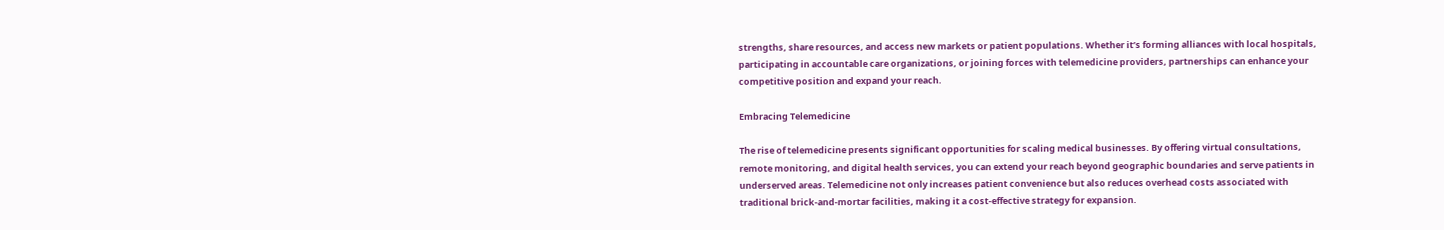strengths, share resources, and access new markets or patient populations. Whether it’s forming alliances with local hospitals, participating in accountable care organizations, or joining forces with telemedicine providers, partnerships can enhance your competitive position and expand your reach.

Embracing Telemedicine

The rise of telemedicine presents significant opportunities for scaling medical businesses. By offering virtual consultations, remote monitoring, and digital health services, you can extend your reach beyond geographic boundaries and serve patients in underserved areas. Telemedicine not only increases patient convenience but also reduces overhead costs associated with traditional brick-and-mortar facilities, making it a cost-effective strategy for expansion.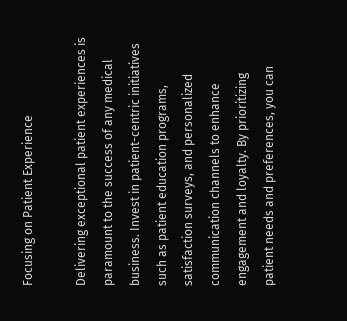Focusing on Patient Experience

Delivering exceptional patient experiences is paramount to the success of any medical business. Invest in patient-centric initiatives such as patient education programs, satisfaction surveys, and personalized communication channels to enhance engagement and loyalty. By prioritizing patient needs and preferences, you can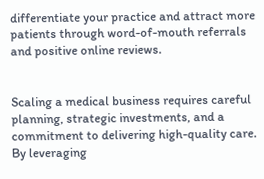differentiate your practice and attract more patients through word-of-mouth referrals and positive online reviews.


Scaling a medical business requires careful planning, strategic investments, and a commitment to delivering high-quality care. By leveraging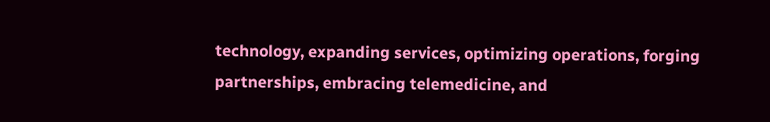technology, expanding services, optimizing operations, forging partnerships, embracing telemedicine, and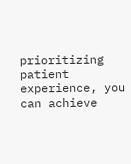prioritizing patient experience, you can achieve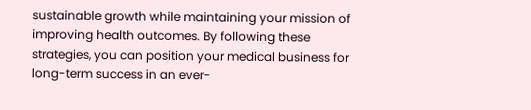sustainable growth while maintaining your mission of improving health outcomes. By following these strategies, you can position your medical business for long-term success in an ever-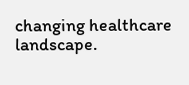changing healthcare landscape.